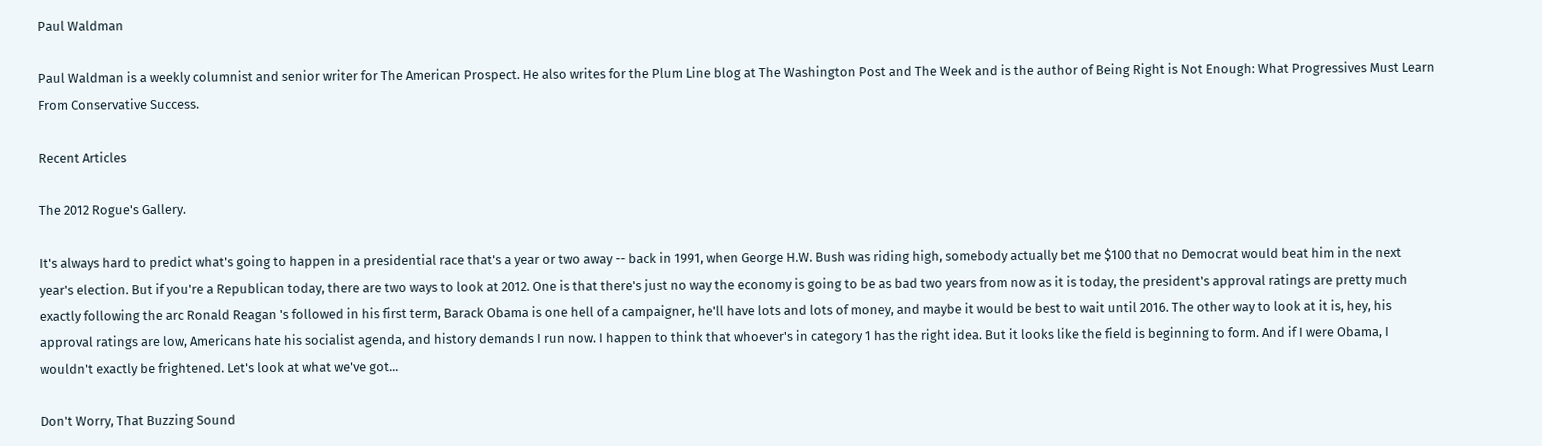Paul Waldman

Paul Waldman is a weekly columnist and senior writer for The American Prospect. He also writes for the Plum Line blog at The Washington Post and The Week and is the author of Being Right is Not Enough: What Progressives Must Learn From Conservative Success.

Recent Articles

The 2012 Rogue's Gallery.

It's always hard to predict what's going to happen in a presidential race that's a year or two away -- back in 1991, when George H.W. Bush was riding high, somebody actually bet me $100 that no Democrat would beat him in the next year's election. But if you're a Republican today, there are two ways to look at 2012. One is that there's just no way the economy is going to be as bad two years from now as it is today, the president's approval ratings are pretty much exactly following the arc Ronald Reagan 's followed in his first term, Barack Obama is one hell of a campaigner, he'll have lots and lots of money, and maybe it would be best to wait until 2016. The other way to look at it is, hey, his approval ratings are low, Americans hate his socialist agenda, and history demands I run now. I happen to think that whoever's in category 1 has the right idea. But it looks like the field is beginning to form. And if I were Obama, I wouldn't exactly be frightened. Let's look at what we've got...

Don't Worry, That Buzzing Sound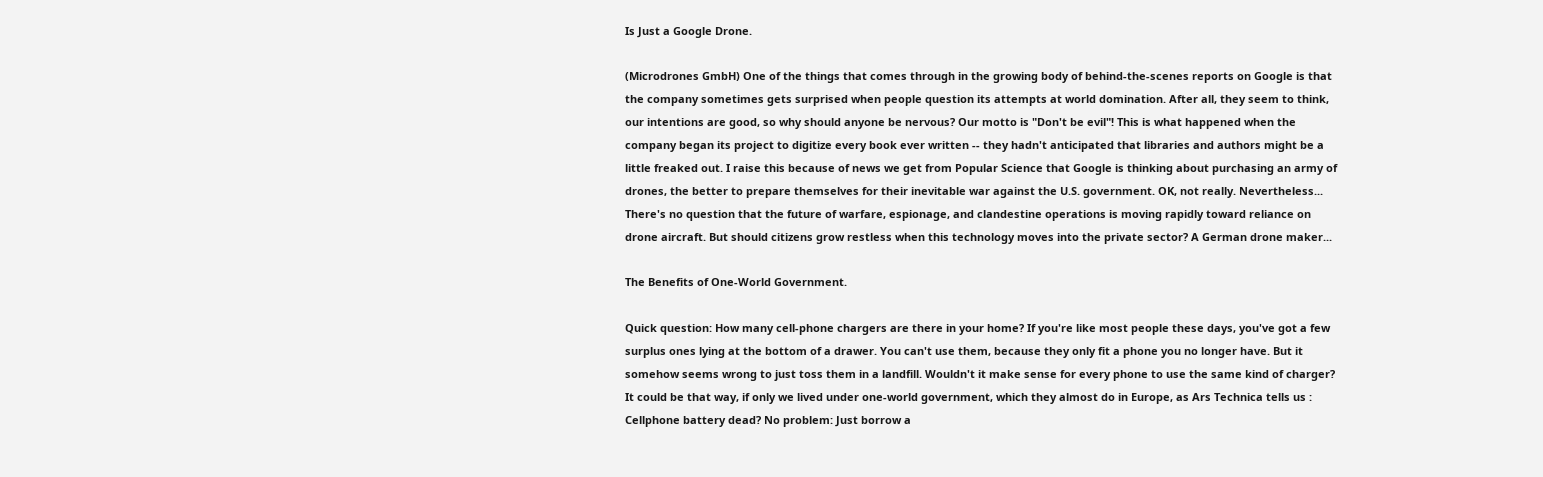Is Just a Google Drone.

(Microdrones GmbH) One of the things that comes through in the growing body of behind-the-scenes reports on Google is that the company sometimes gets surprised when people question its attempts at world domination. After all, they seem to think, our intentions are good, so why should anyone be nervous? Our motto is "Don't be evil"! This is what happened when the company began its project to digitize every book ever written -- they hadn't anticipated that libraries and authors might be a little freaked out. I raise this because of news we get from Popular Science that Google is thinking about purchasing an army of drones, the better to prepare themselves for their inevitable war against the U.S. government. OK, not really. Nevertheless... There's no question that the future of warfare, espionage, and clandestine operations is moving rapidly toward reliance on drone aircraft. But should citizens grow restless when this technology moves into the private sector? A German drone maker...

The Benefits of One-World Government.

Quick question: How many cell-phone chargers are there in your home? If you're like most people these days, you've got a few surplus ones lying at the bottom of a drawer. You can't use them, because they only fit a phone you no longer have. But it somehow seems wrong to just toss them in a landfill. Wouldn't it make sense for every phone to use the same kind of charger? It could be that way, if only we lived under one-world government, which they almost do in Europe, as Ars Technica tells us : Cellphone battery dead? No problem: Just borrow a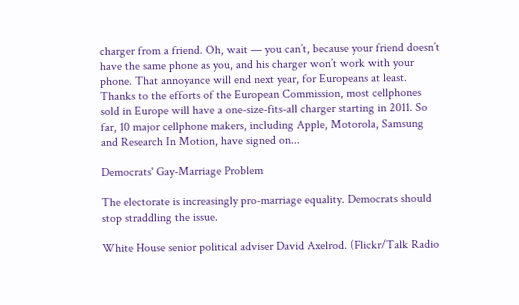charger from a friend. Oh, wait — you can’t, because your friend doesn’t have the same phone as you, and his charger won’t work with your phone. That annoyance will end next year, for Europeans at least. Thanks to the efforts of the European Commission, most cellphones sold in Europe will have a one-size-fits-all charger starting in 2011. So far, 10 major cellphone makers, including Apple, Motorola, Samsung and Research In Motion, have signed on...

Democrats' Gay-Marriage Problem

The electorate is increasingly pro-marriage equality. Democrats should stop straddling the issue.

White House senior political adviser David Axelrod. (Flickr/Talk Radio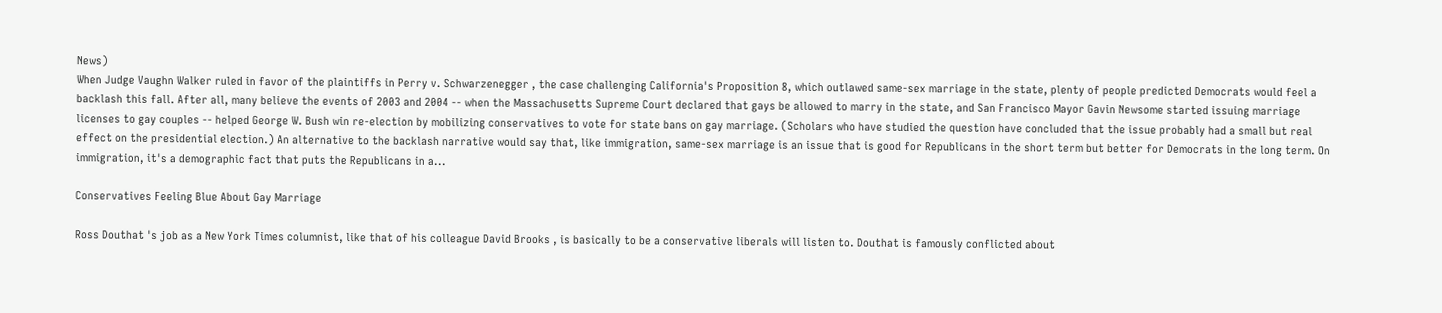News)
When Judge Vaughn Walker ruled in favor of the plaintiffs in Perry v. Schwarzenegger , the case challenging California's Proposition 8, which outlawed same-sex marriage in the state, plenty of people predicted Democrats would feel a backlash this fall. After all, many believe the events of 2003 and 2004 -- when the Massachusetts Supreme Court declared that gays be allowed to marry in the state, and San Francisco Mayor Gavin Newsome started issuing marriage licenses to gay couples -- helped George W. Bush win re-election by mobilizing conservatives to vote for state bans on gay marriage. (Scholars who have studied the question have concluded that the issue probably had a small but real effect on the presidential election.) An alternative to the backlash narrative would say that, like immigration, same-sex marriage is an issue that is good for Republicans in the short term but better for Democrats in the long term. On immigration, it's a demographic fact that puts the Republicans in a...

Conservatives Feeling Blue About Gay Marriage

Ross Douthat 's job as a New York Times columnist, like that of his colleague David Brooks , is basically to be a conservative liberals will listen to. Douthat is famously conflicted about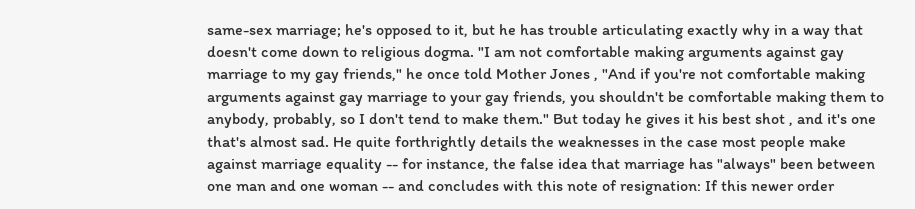same-sex marriage; he's opposed to it, but he has trouble articulating exactly why in a way that doesn't come down to religious dogma. "I am not comfortable making arguments against gay marriage to my gay friends," he once told Mother Jones , "And if you're not comfortable making arguments against gay marriage to your gay friends, you shouldn't be comfortable making them to anybody, probably, so I don't tend to make them." But today he gives it his best shot , and it's one that's almost sad. He quite forthrightly details the weaknesses in the case most people make against marriage equality -- for instance, the false idea that marriage has "always" been between one man and one woman -- and concludes with this note of resignation: If this newer order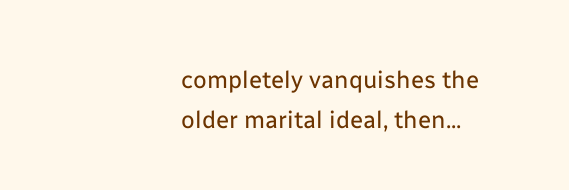completely vanquishes the older marital ideal, then...